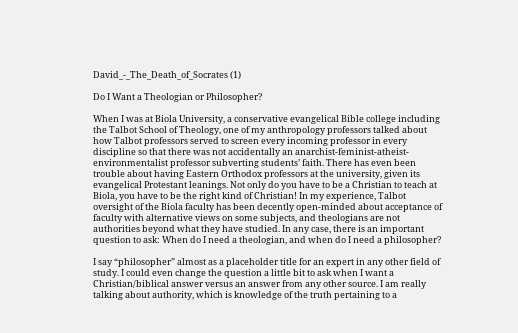David_-_The_Death_of_Socrates (1)

Do I Want a Theologian or Philosopher?

When I was at Biola University, a conservative evangelical Bible college including the Talbot School of Theology, one of my anthropology professors talked about how Talbot professors served to screen every incoming professor in every discipline so that there was not accidentally an anarchist-feminist-atheist-environmentalist professor subverting students’ faith. There has even been trouble about having Eastern Orthodox professors at the university, given its evangelical Protestant leanings. Not only do you have to be a Christian to teach at Biola, you have to be the right kind of Christian! In my experience, Talbot oversight of the Biola faculty has been decently open-minded about acceptance of faculty with alternative views on some subjects, and theologians are not authorities beyond what they have studied. In any case, there is an important question to ask: When do I need a theologian, and when do I need a philosopher?

I say “philosopher” almost as a placeholder title for an expert in any other field of study. I could even change the question a little bit to ask when I want a Christian/biblical answer versus an answer from any other source. I am really talking about authority, which is knowledge of the truth pertaining to a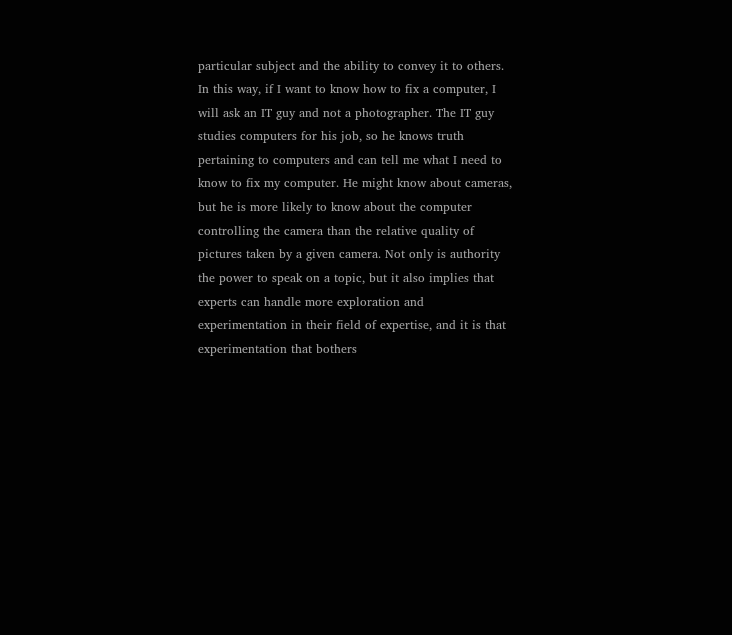particular subject and the ability to convey it to others. In this way, if I want to know how to fix a computer, I will ask an IT guy and not a photographer. The IT guy studies computers for his job, so he knows truth pertaining to computers and can tell me what I need to know to fix my computer. He might know about cameras, but he is more likely to know about the computer controlling the camera than the relative quality of pictures taken by a given camera. Not only is authority the power to speak on a topic, but it also implies that experts can handle more exploration and experimentation in their field of expertise, and it is that experimentation that bothers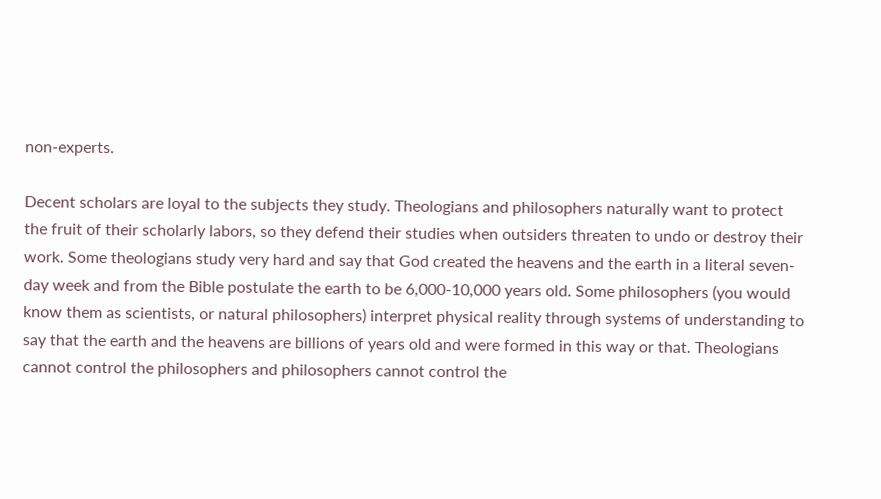non-experts.

Decent scholars are loyal to the subjects they study. Theologians and philosophers naturally want to protect the fruit of their scholarly labors, so they defend their studies when outsiders threaten to undo or destroy their work. Some theologians study very hard and say that God created the heavens and the earth in a literal seven-day week and from the Bible postulate the earth to be 6,000-10,000 years old. Some philosophers (you would know them as scientists, or natural philosophers) interpret physical reality through systems of understanding to say that the earth and the heavens are billions of years old and were formed in this way or that. Theologians cannot control the philosophers and philosophers cannot control the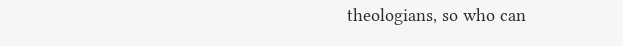theologians, so who can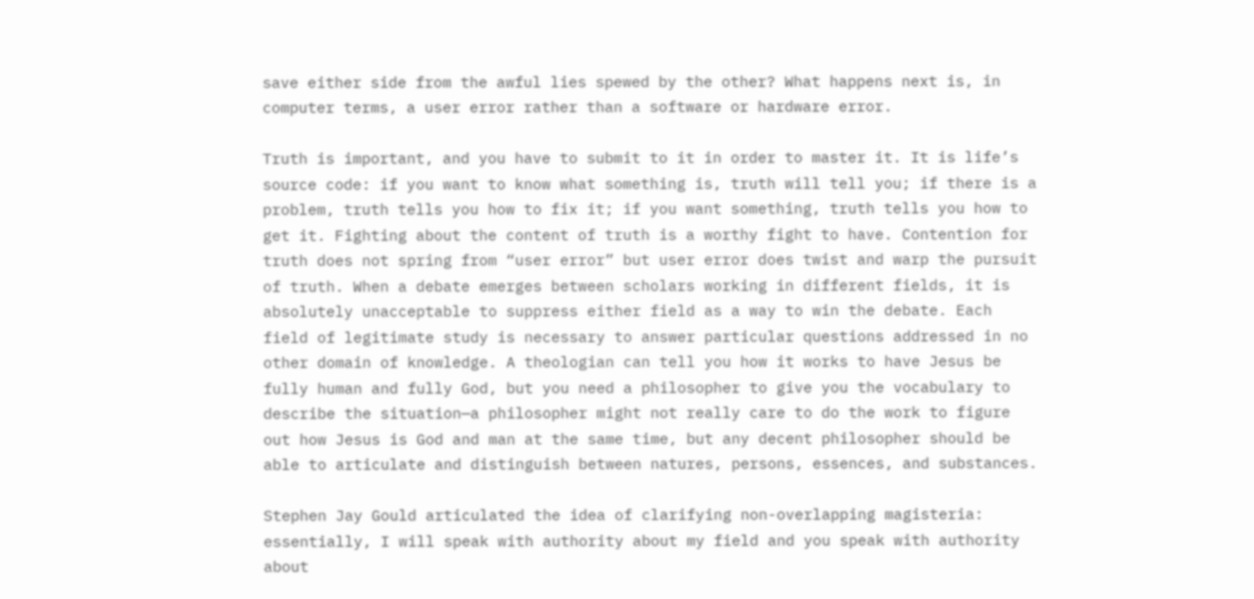save either side from the awful lies spewed by the other? What happens next is, in computer terms, a user error rather than a software or hardware error.

Truth is important, and you have to submit to it in order to master it. It is life’s source code: if you want to know what something is, truth will tell you; if there is a problem, truth tells you how to fix it; if you want something, truth tells you how to get it. Fighting about the content of truth is a worthy fight to have. Contention for truth does not spring from “user error” but user error does twist and warp the pursuit of truth. When a debate emerges between scholars working in different fields, it is absolutely unacceptable to suppress either field as a way to win the debate. Each field of legitimate study is necessary to answer particular questions addressed in no other domain of knowledge. A theologian can tell you how it works to have Jesus be fully human and fully God, but you need a philosopher to give you the vocabulary to describe the situation—a philosopher might not really care to do the work to figure out how Jesus is God and man at the same time, but any decent philosopher should be able to articulate and distinguish between natures, persons, essences, and substances.

Stephen Jay Gould articulated the idea of clarifying non-overlapping magisteria: essentially, I will speak with authority about my field and you speak with authority about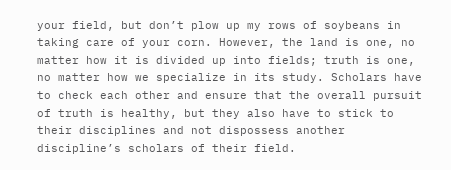your field, but don’t plow up my rows of soybeans in taking care of your corn. However, the land is one, no matter how it is divided up into fields; truth is one, no matter how we specialize in its study. Scholars have to check each other and ensure that the overall pursuit of truth is healthy, but they also have to stick to their disciplines and not dispossess another discipline’s scholars of their field.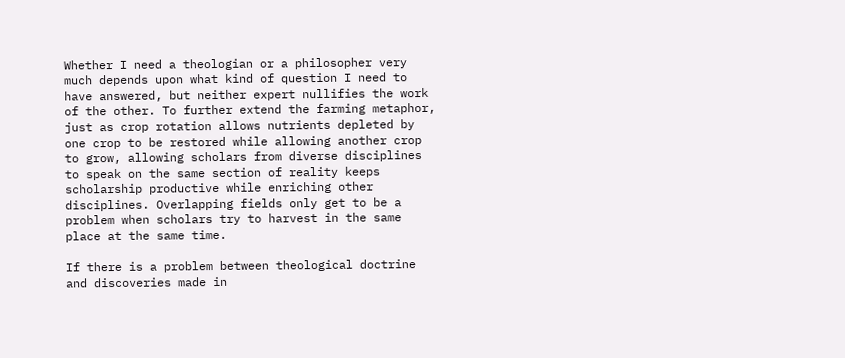Whether I need a theologian or a philosopher very much depends upon what kind of question I need to have answered, but neither expert nullifies the work of the other. To further extend the farming metaphor, just as crop rotation allows nutrients depleted by one crop to be restored while allowing another crop to grow, allowing scholars from diverse disciplines to speak on the same section of reality keeps scholarship productive while enriching other disciplines. Overlapping fields only get to be a problem when scholars try to harvest in the same place at the same time.

If there is a problem between theological doctrine and discoveries made in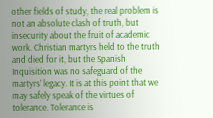other fields of study, the real problem is not an absolute clash of truth, but insecurity about the fruit of academic work. Christian martyrs held to the truth and died for it, but the Spanish Inquisition was no safeguard of the martyrs’ legacy. It is at this point that we may safely speak of the virtues of tolerance. Tolerance is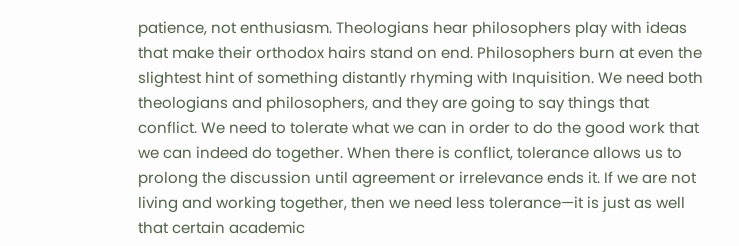patience, not enthusiasm. Theologians hear philosophers play with ideas that make their orthodox hairs stand on end. Philosophers burn at even the slightest hint of something distantly rhyming with Inquisition. We need both theologians and philosophers, and they are going to say things that conflict. We need to tolerate what we can in order to do the good work that we can indeed do together. When there is conflict, tolerance allows us to prolong the discussion until agreement or irrelevance ends it. If we are not living and working together, then we need less tolerance—it is just as well that certain academic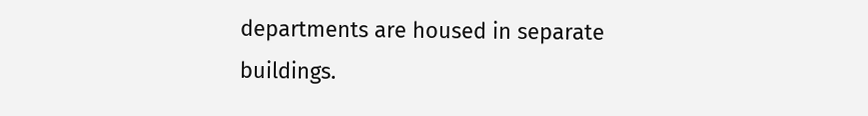departments are housed in separate buildings.